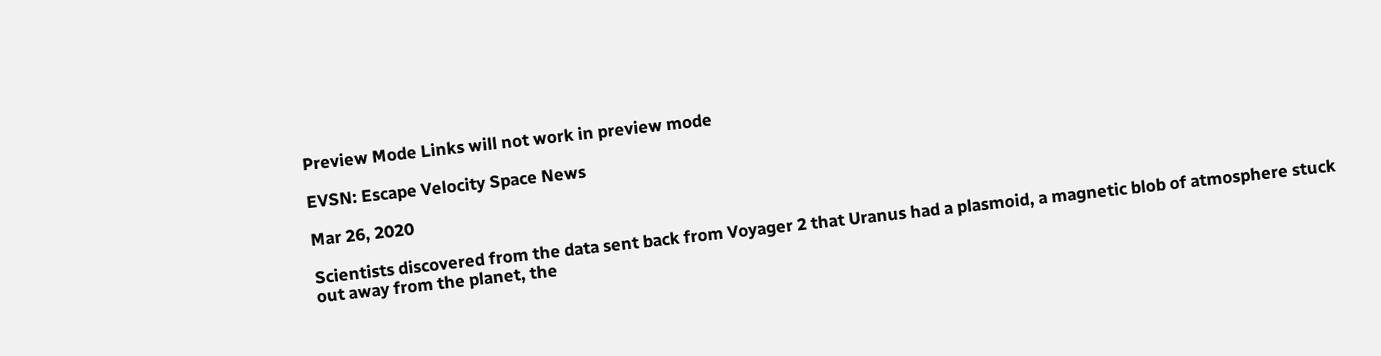Preview Mode Links will not work in preview mode

EVSN: Escape Velocity Space News

Mar 26, 2020

Scientists discovered from the data sent back from Voyager 2 that Uranus had a plasmoid, a magnetic blob of atmosphere stuck out away from the planet, the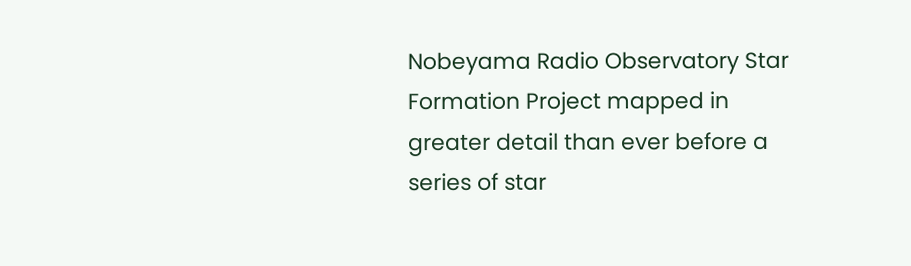Nobeyama Radio Observatory Star Formation Project mapped in greater detail than ever before a series of star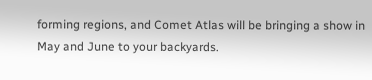forming regions, and Comet Atlas will be bringing a show in May and June to your backyards.